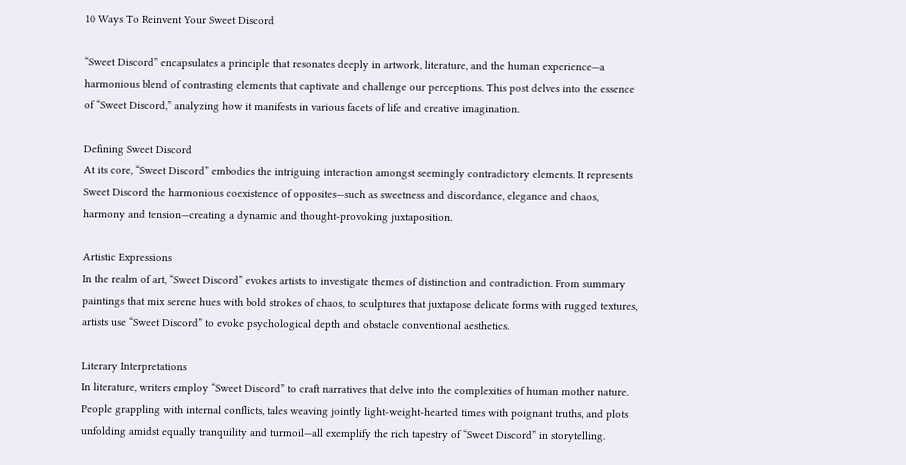10 Ways To Reinvent Your Sweet Discord

“Sweet Discord” encapsulates a principle that resonates deeply in artwork, literature, and the human experience—a harmonious blend of contrasting elements that captivate and challenge our perceptions. This post delves into the essence of “Sweet Discord,” analyzing how it manifests in various facets of life and creative imagination.

Defining Sweet Discord
At its core, “Sweet Discord” embodies the intriguing interaction amongst seemingly contradictory elements. It represents Sweet Discord the harmonious coexistence of opposites—such as sweetness and discordance, elegance and chaos, harmony and tension—creating a dynamic and thought-provoking juxtaposition.

Artistic Expressions
In the realm of art, “Sweet Discord” evokes artists to investigate themes of distinction and contradiction. From summary paintings that mix serene hues with bold strokes of chaos, to sculptures that juxtapose delicate forms with rugged textures, artists use “Sweet Discord” to evoke psychological depth and obstacle conventional aesthetics.

Literary Interpretations
In literature, writers employ “Sweet Discord” to craft narratives that delve into the complexities of human mother nature. People grappling with internal conflicts, tales weaving jointly light-weight-hearted times with poignant truths, and plots unfolding amidst equally tranquility and turmoil—all exemplify the rich tapestry of “Sweet Discord” in storytelling.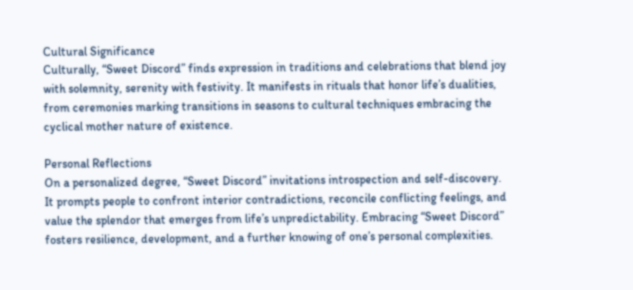Cultural Significance
Culturally, “Sweet Discord” finds expression in traditions and celebrations that blend joy with solemnity, serenity with festivity. It manifests in rituals that honor life’s dualities, from ceremonies marking transitions in seasons to cultural techniques embracing the cyclical mother nature of existence.

Personal Reflections
On a personalized degree, “Sweet Discord” invitations introspection and self-discovery. It prompts people to confront interior contradictions, reconcile conflicting feelings, and value the splendor that emerges from life’s unpredictability. Embracing “Sweet Discord” fosters resilience, development, and a further knowing of one’s personal complexities.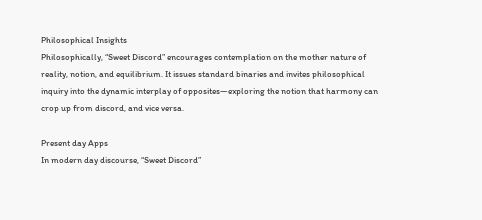Philosophical Insights
Philosophically, “Sweet Discord” encourages contemplation on the mother nature of reality, notion, and equilibrium. It issues standard binaries and invites philosophical inquiry into the dynamic interplay of opposites—exploring the notion that harmony can crop up from discord, and vice versa.

Present day Apps
In modern day discourse, “Sweet Discord”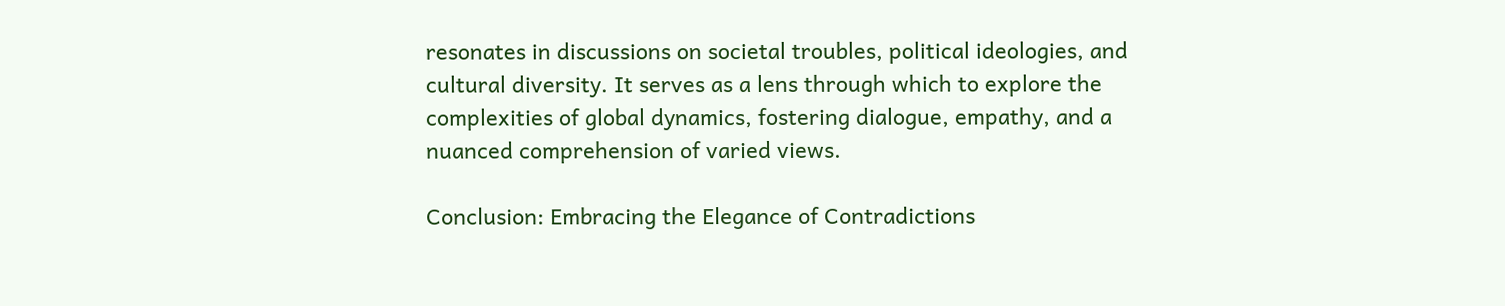resonates in discussions on societal troubles, political ideologies, and cultural diversity. It serves as a lens through which to explore the complexities of global dynamics, fostering dialogue, empathy, and a nuanced comprehension of varied views.

Conclusion: Embracing the Elegance of Contradictions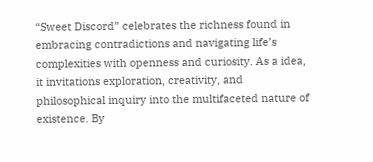“Sweet Discord” celebrates the richness found in embracing contradictions and navigating life’s complexities with openness and curiosity. As a idea, it invitations exploration, creativity, and philosophical inquiry into the multifaceted nature of existence. By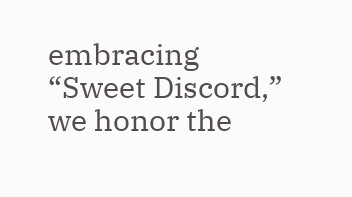embracing “Sweet Discord,” we honor the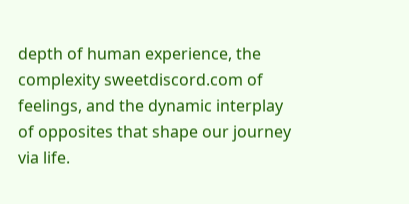depth of human experience, the complexity sweetdiscord.com of feelings, and the dynamic interplay of opposites that shape our journey via life.